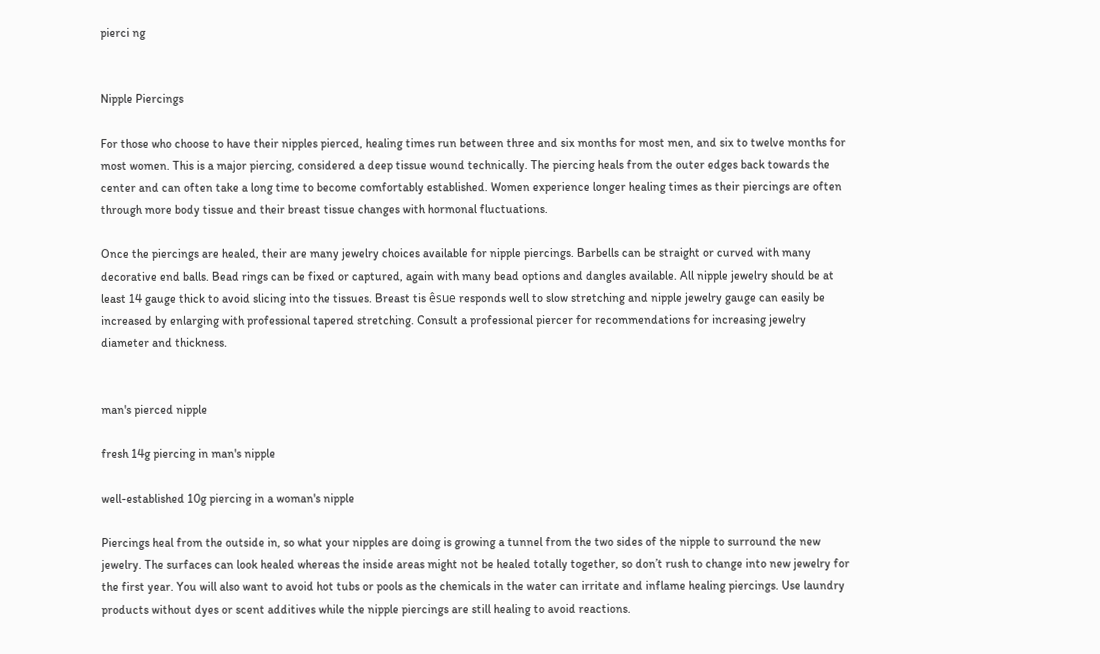pierci ng


Nipple Piercings

For those who choose to have their nipples pierced, healing times run between three and six months for most men, and six to twelve months for most women. This is a major piercing, considered a deep tissue wound technically. The piercing heals from the outer edges back towards the center and can often take a long time to become comfortably established. Women experience longer healing times as their piercings are often through more body tissue and their breast tissue changes with hormonal fluctuations.

Once the piercings are healed, their are many jewelry choices available for nipple piercings. Barbells can be straight or curved with many decorative end balls. Bead rings can be fixed or captured, again with many bead options and dangles available. All nipple jewelry should be at least 14 gauge thick to avoid slicing into the tissues. Breast tis êsue responds well to slow stretching and nipple jewelry gauge can easily be increased by enlarging with professional tapered stretching. Consult a professional piercer for recommendations for increasing jewelry diameter and thickness.


man's pierced nipple

fresh 14g piercing in man's nipple

well-established 10g piercing in a woman's nipple

Piercings heal from the outside in, so what your nipples are doing is growing a tunnel from the two sides of the nipple to surround the new jewelry. The surfaces can look healed whereas the inside areas might not be healed totally together, so don’t rush to change into new jewelry for the first year. You will also want to avoid hot tubs or pools as the chemicals in the water can irritate and inflame healing piercings. Use laundry products without dyes or scent additives while the nipple piercings are still healing to avoid reactions.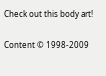Check out this body art!

Content © 1998-2009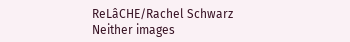ReLâCHE/Rachel Schwarz
Neither images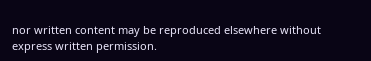nor written content may be reproduced elsewhere without express written permission.